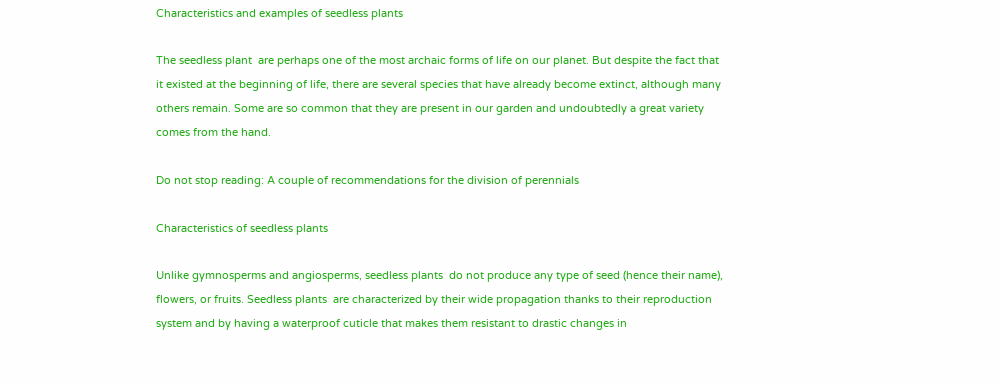Characteristics and examples of seedless plants

The seedless plant  are perhaps one of the most archaic forms of life on our planet. But despite the fact that it existed at the beginning of life, there are several species that have already become extinct, although many others remain. Some are so common that they are present in our garden and undoubtedly a great variety comes from the hand.

Do not stop reading: A couple of recommendations for the division of perennials

Characteristics of seedless plants

Unlike gymnosperms and angiosperms, seedless plants  do not produce any type of seed (hence their name), flowers, or fruits. Seedless plants  are characterized by their wide propagation thanks to their reproduction system and by having a waterproof cuticle that makes them resistant to drastic changes in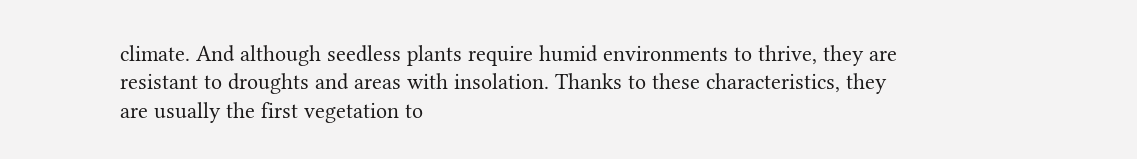climate. And although seedless plants require humid environments to thrive, they are resistant to droughts and areas with insolation. Thanks to these characteristics, they are usually the first vegetation to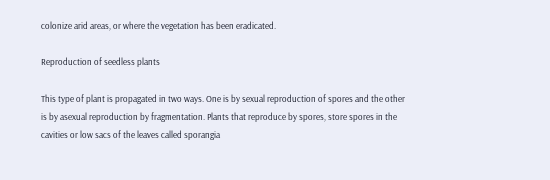colonize arid areas, or where the vegetation has been eradicated.

Reproduction of seedless plants

This type of plant is propagated in two ways. One is by sexual reproduction of spores and the other is by asexual reproduction by fragmentation. Plants that reproduce by spores, store spores in the cavities or low sacs of the leaves called sporangia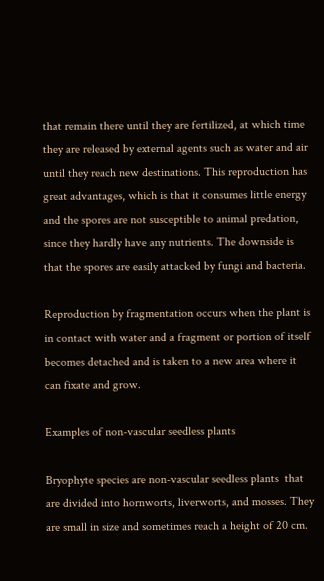that remain there until they are fertilized, at which time they are released by external agents such as water and air until they reach new destinations. This reproduction has great advantages, which is that it consumes little energy and the spores are not susceptible to animal predation, since they hardly have any nutrients. The downside is that the spores are easily attacked by fungi and bacteria.

Reproduction by fragmentation occurs when the plant is in contact with water and a fragment or portion of itself becomes detached and is taken to a new area where it can fixate and grow.

Examples of non-vascular seedless plants

Bryophyte species are non-vascular seedless plants  that are divided into hornworts, liverworts, and mosses. They are small in size and sometimes reach a height of 20 cm.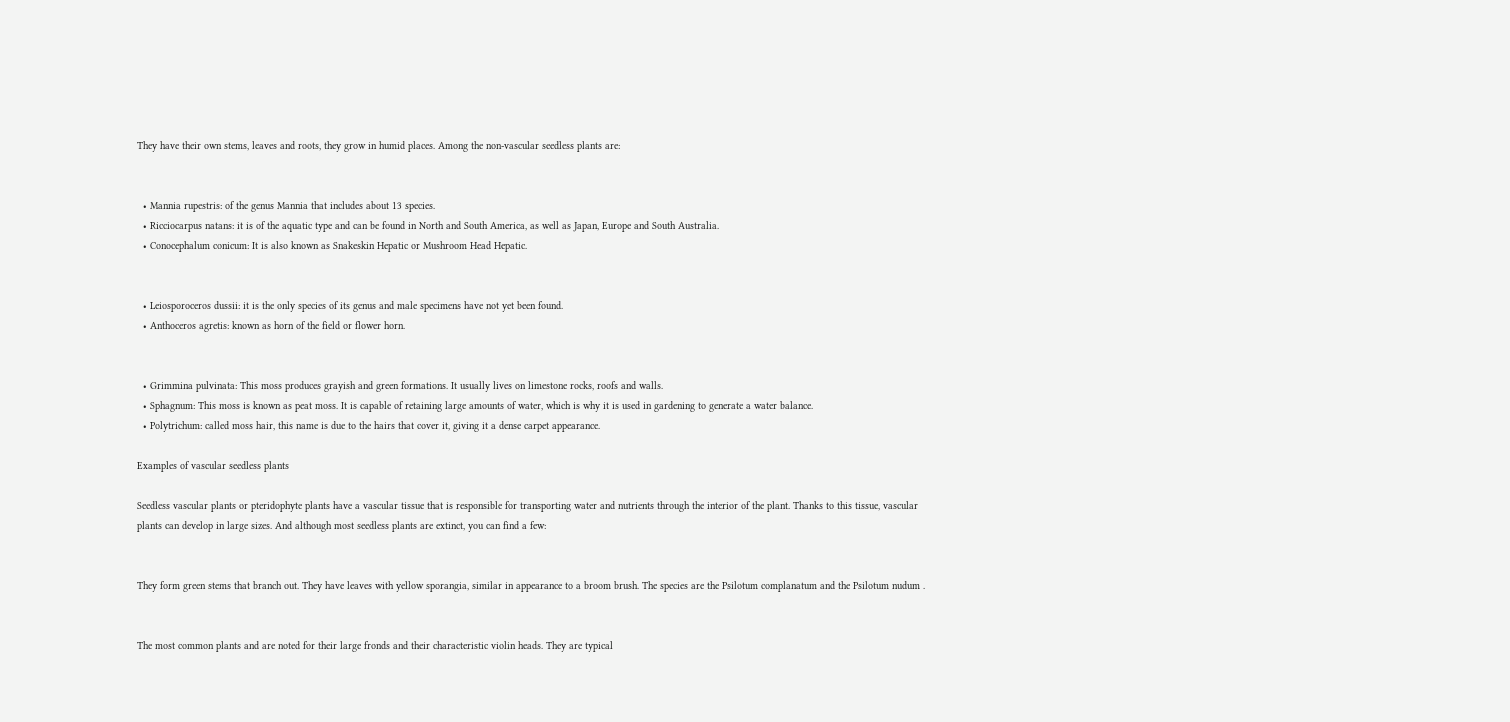They have their own stems, leaves and roots, they grow in humid places. Among the non-vascular seedless plants are:


  • Mannia rupestris: of the genus Mannia that includes about 13 species.
  • Ricciocarpus natans: it is of the aquatic type and can be found in North and South America, as well as Japan, Europe and South Australia.
  • Conocephalum conicum: It is also known as Snakeskin Hepatic or Mushroom Head Hepatic.


  • Leiosporoceros dussii: it is the only species of its genus and male specimens have not yet been found.
  • Anthoceros agretis: known as horn of the field or flower horn.


  • Grimmina pulvinata: This moss produces grayish and green formations. It usually lives on limestone rocks, roofs and walls.
  • Sphagnum: This moss is known as peat moss. It is capable of retaining large amounts of water, which is why it is used in gardening to generate a water balance.
  • Polytrichum: called moss hair, this name is due to the hairs that cover it, giving it a dense carpet appearance.

Examples of vascular seedless plants

Seedless vascular plants or pteridophyte plants have a vascular tissue that is responsible for transporting water and nutrients through the interior of the plant. Thanks to this tissue, vascular plants can develop in large sizes. And although most seedless plants are extinct, you can find a few:


They form green stems that branch out. They have leaves with yellow sporangia, similar in appearance to a broom brush. The species are the Psilotum complanatum and the Psilotum nudum .


The most common plants and are noted for their large fronds and their characteristic violin heads. They are typical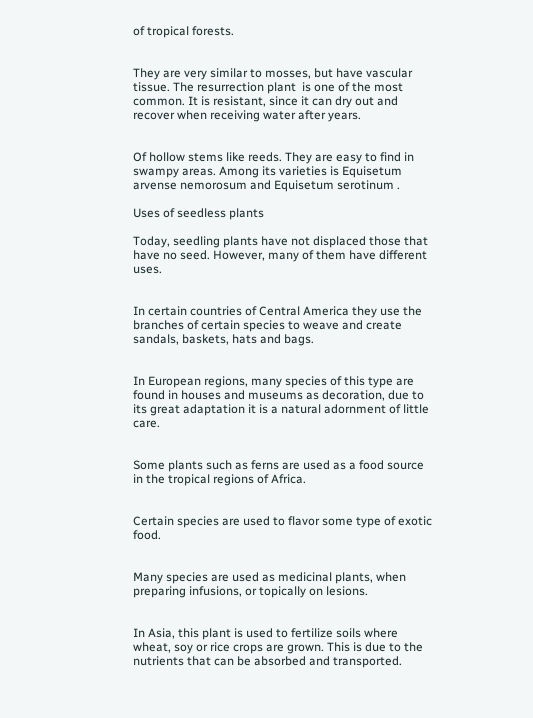of tropical forests.


They are very similar to mosses, but have vascular tissue. The resurrection plant  is one of the most common. It is resistant, since it can dry out and recover when receiving water after years.


Of hollow stems like reeds. They are easy to find in swampy areas. Among its varieties is Equisetum arvense nemorosum and Equisetum serotinum .

Uses of seedless plants

Today, seedling plants have not displaced those that have no seed. However, many of them have different uses.


In certain countries of Central America they use the branches of certain species to weave and create sandals, baskets, hats and bags.


In European regions, many species of this type are found in houses and museums as decoration, due to its great adaptation it is a natural adornment of little care.


Some plants such as ferns are used as a food source in the tropical regions of Africa.


Certain species are used to flavor some type of exotic food.


Many species are used as medicinal plants, when preparing infusions, or topically on lesions.


In Asia, this plant is used to fertilize soils where wheat, soy or rice crops are grown. This is due to the nutrients that can be absorbed and transported.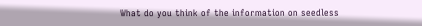What do you think of the information on seedless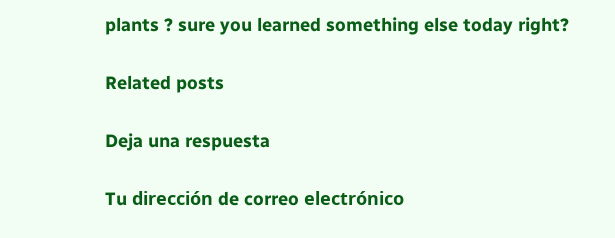plants ? sure you learned something else today right?

Related posts

Deja una respuesta

Tu dirección de correo electrónico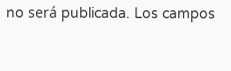no será publicada. Los campos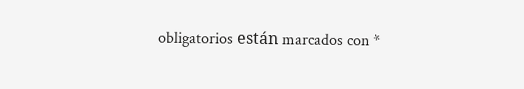obligatorios están marcados con *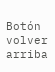Botón volver arriba